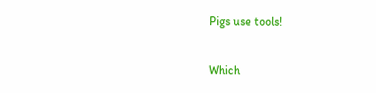Pigs use tools!

Which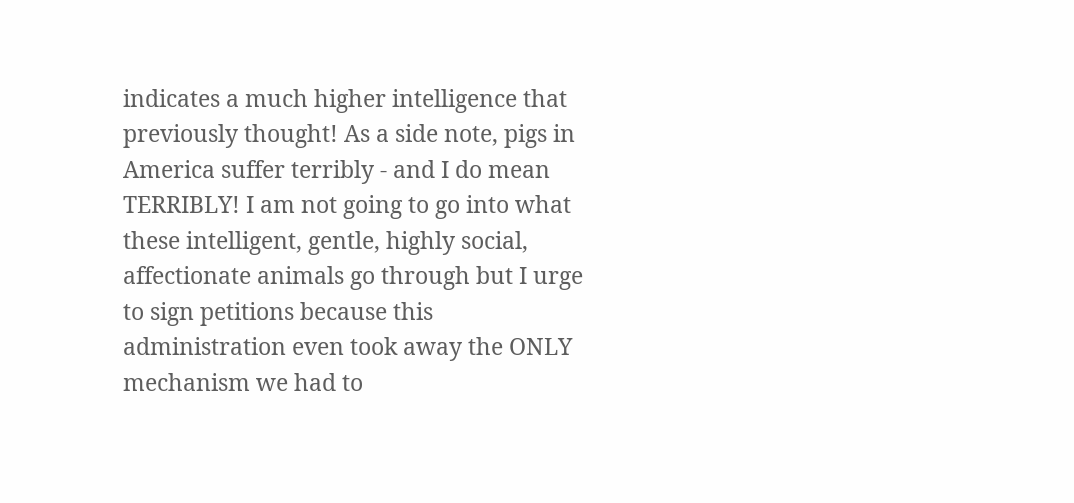indicates a much higher intelligence that previously thought! As a side note, pigs in America suffer terribly - and I do mean TERRIBLY! I am not going to go into what these intelligent, gentle, highly social, affectionate animals go through but I urge to sign petitions because this administration even took away the ONLY mechanism we had to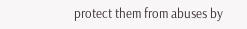protect them from abuses by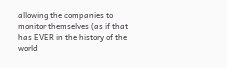allowing the companies to monitor themselves (as if that has EVER in the history of the world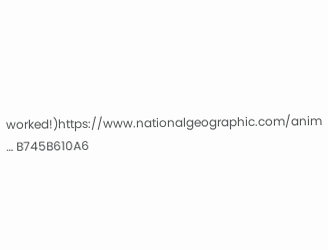worked!)https://www.nationalgeographic.com/anim … B745B610A6